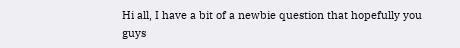Hi all, I have a bit of a newbie question that hopefully you guys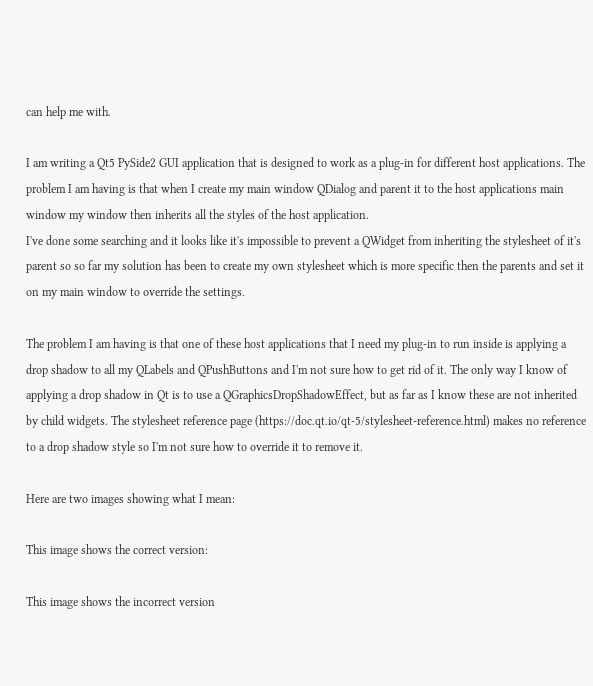can help me with.

I am writing a Qt5 PySide2 GUI application that is designed to work as a plug-in for different host applications. The problem I am having is that when I create my main window QDialog and parent it to the host applications main window my window then inherits all the styles of the host application.
I've done some searching and it looks like it's impossible to prevent a QWidget from inheriting the stylesheet of it's parent so so far my solution has been to create my own stylesheet which is more specific then the parents and set it on my main window to override the settings.

The problem I am having is that one of these host applications that I need my plug-in to run inside is applying a drop shadow to all my QLabels and QPushButtons and I'm not sure how to get rid of it. The only way I know of applying a drop shadow in Qt is to use a QGraphicsDropShadowEffect, but as far as I know these are not inherited by child widgets. The stylesheet reference page (https://doc.qt.io/qt-5/stylesheet-reference.html) makes no reference to a drop shadow style so I'm not sure how to override it to remove it.

Here are two images showing what I mean:

This image shows the correct version:

This image shows the incorrect version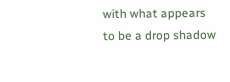with what appears to be a drop shadow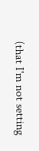(that I'm not setting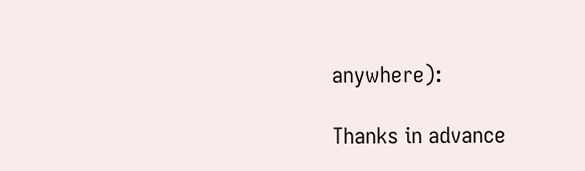anywhere):

Thanks in advance